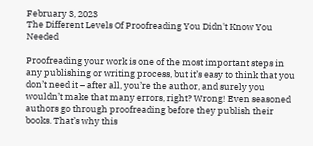February 3, 2023
The Different Levels Of Proofreading You Didn't Know You Needed

Proofreading your work is one of the most important steps in any publishing or writing process, but it’s easy to think that you don’t need it – after all, you’re the author, and surely you wouldn’t make that many errors, right? Wrong! Even seasoned authors go through proofreading before they publish their books. That’s why this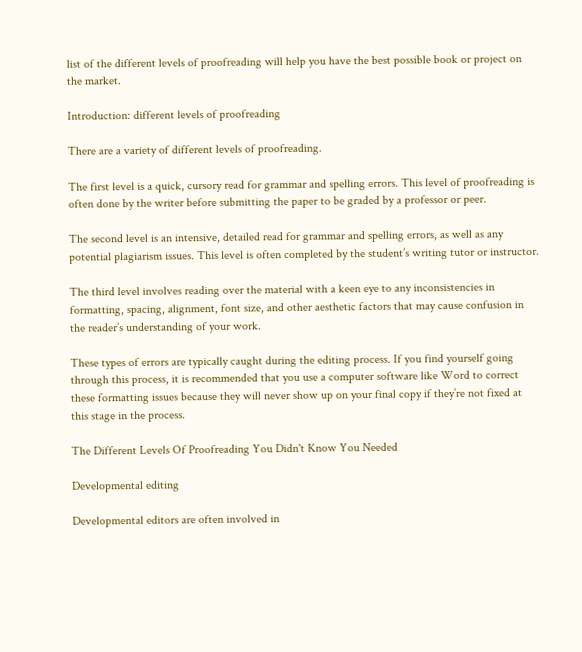list of the different levels of proofreading will help you have the best possible book or project on the market.

Introduction: different levels of proofreading

There are a variety of different levels of proofreading.

The first level is a quick, cursory read for grammar and spelling errors. This level of proofreading is often done by the writer before submitting the paper to be graded by a professor or peer.

The second level is an intensive, detailed read for grammar and spelling errors, as well as any potential plagiarism issues. This level is often completed by the student’s writing tutor or instructor.

The third level involves reading over the material with a keen eye to any inconsistencies in formatting, spacing, alignment, font size, and other aesthetic factors that may cause confusion in the reader’s understanding of your work.

These types of errors are typically caught during the editing process. If you find yourself going through this process, it is recommended that you use a computer software like Word to correct these formatting issues because they will never show up on your final copy if they’re not fixed at this stage in the process.

The Different Levels Of Proofreading You Didn't Know You Needed

Developmental editing

Developmental editors are often involved in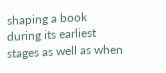shaping a book during its earliest stages as well as when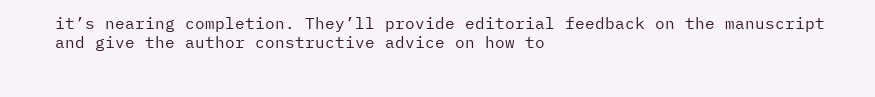it’s nearing completion. They’ll provide editorial feedback on the manuscript and give the author constructive advice on how to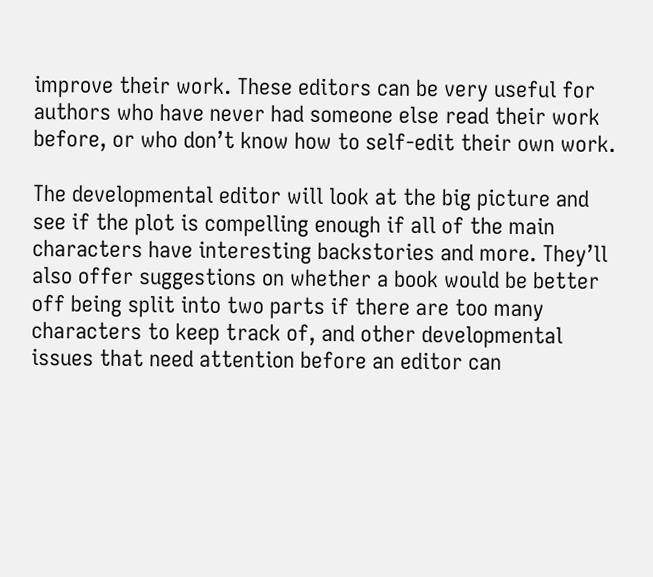improve their work. These editors can be very useful for authors who have never had someone else read their work before, or who don’t know how to self-edit their own work.

The developmental editor will look at the big picture and see if the plot is compelling enough if all of the main characters have interesting backstories and more. They’ll also offer suggestions on whether a book would be better off being split into two parts if there are too many characters to keep track of, and other developmental issues that need attention before an editor can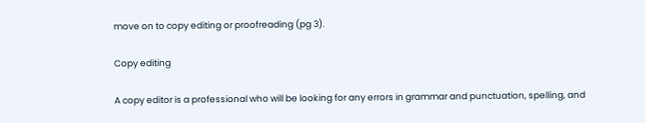move on to copy editing or proofreading (pg 3).

Copy editing

A copy editor is a professional who will be looking for any errors in grammar and punctuation, spelling, and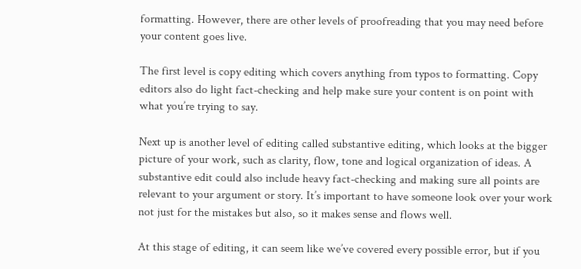formatting. However, there are other levels of proofreading that you may need before your content goes live.

The first level is copy editing which covers anything from typos to formatting. Copy editors also do light fact-checking and help make sure your content is on point with what you’re trying to say.

Next up is another level of editing called substantive editing, which looks at the bigger picture of your work, such as clarity, flow, tone and logical organization of ideas. A substantive edit could also include heavy fact-checking and making sure all points are relevant to your argument or story. It’s important to have someone look over your work not just for the mistakes but also, so it makes sense and flows well.

At this stage of editing, it can seem like we’ve covered every possible error, but if you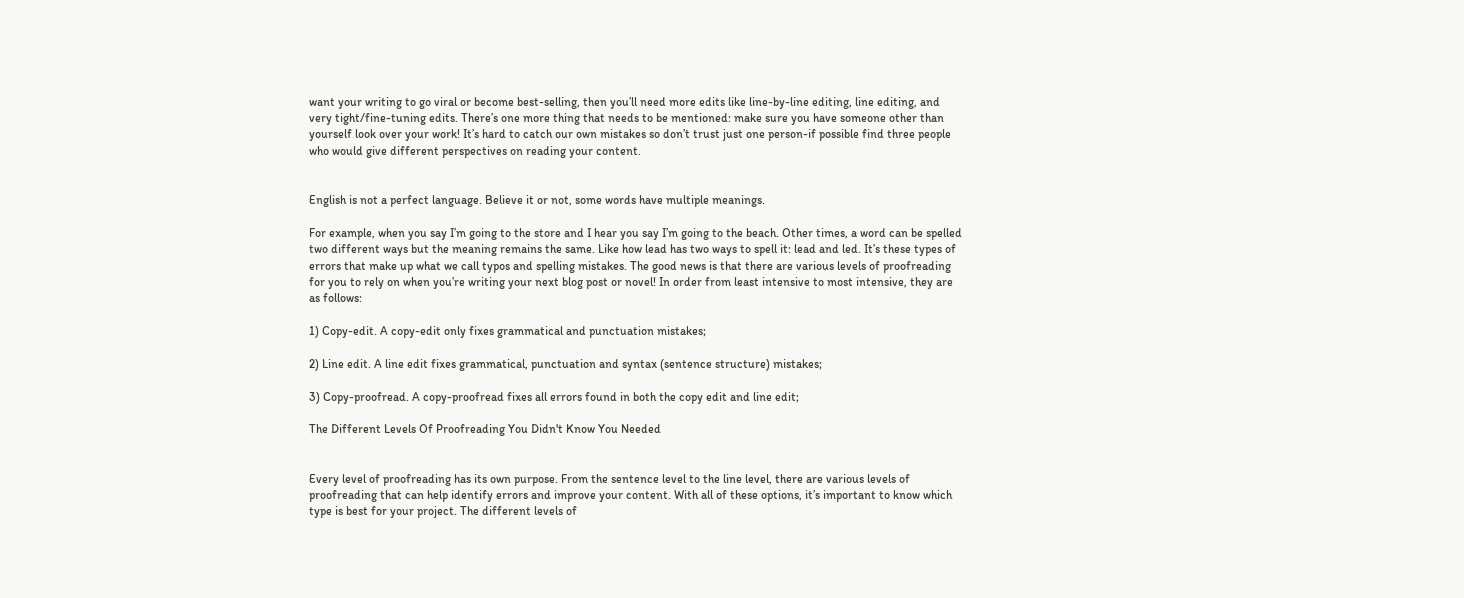want your writing to go viral or become best-selling, then you’ll need more edits like line-by-line editing, line editing, and very tight/fine-tuning edits. There’s one more thing that needs to be mentioned: make sure you have someone other than yourself look over your work! It’s hard to catch our own mistakes so don’t trust just one person-if possible find three people who would give different perspectives on reading your content.


English is not a perfect language. Believe it or not, some words have multiple meanings.

For example, when you say I’m going to the store and I hear you say I’m going to the beach. Other times, a word can be spelled two different ways but the meaning remains the same. Like how lead has two ways to spell it: lead and led. It’s these types of errors that make up what we call typos and spelling mistakes. The good news is that there are various levels of proofreading for you to rely on when you’re writing your next blog post or novel! In order from least intensive to most intensive, they are as follows:

1) Copy-edit. A copy-edit only fixes grammatical and punctuation mistakes;

2) Line edit. A line edit fixes grammatical, punctuation and syntax (sentence structure) mistakes;

3) Copy-proofread. A copy-proofread fixes all errors found in both the copy edit and line edit;

The Different Levels Of Proofreading You Didn't Know You Needed


Every level of proofreading has its own purpose. From the sentence level to the line level, there are various levels of proofreading that can help identify errors and improve your content. With all of these options, it’s important to know which type is best for your project. The different levels of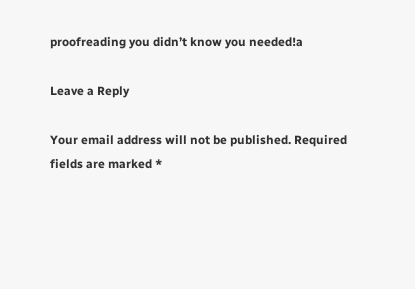proofreading you didn’t know you needed!a

Leave a Reply

Your email address will not be published. Required fields are marked *